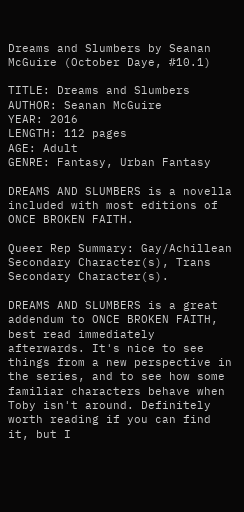Dreams and Slumbers by Seanan McGuire (October Daye, #10.1)

TITLE: Dreams and Slumbers
AUTHOR: Seanan McGuire
YEAR: 2016
LENGTH: 112 pages
AGE: Adult
GENRE: Fantasy, Urban Fantasy

DREAMS AND SLUMBERS is a novella included with most editions of ONCE BROKEN FAITH.

Queer Rep Summary: Gay/Achillean Secondary Character(s), Trans Secondary Character(s).

DREAMS AND SLUMBERS is a great addendum to ONCE BROKEN FAITH, best read immediately afterwards. It's nice to see things from a new perspective in the series, and to see how some familiar characters behave when Toby isn't around. Definitely worth reading if you can find it, but I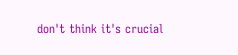don't think it's crucial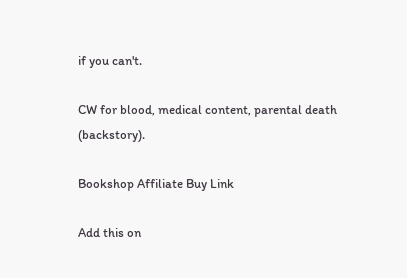if you can't.

CW for blood, medical content, parental death (backstory).

Bookshop Affiliate Buy Link

Add this on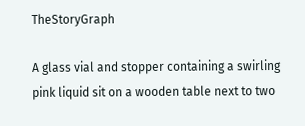TheStoryGraph

A glass vial and stopper containing a swirling pink liquid sit on a wooden table next to two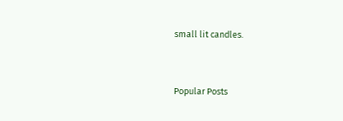small lit candles.


Popular Posts